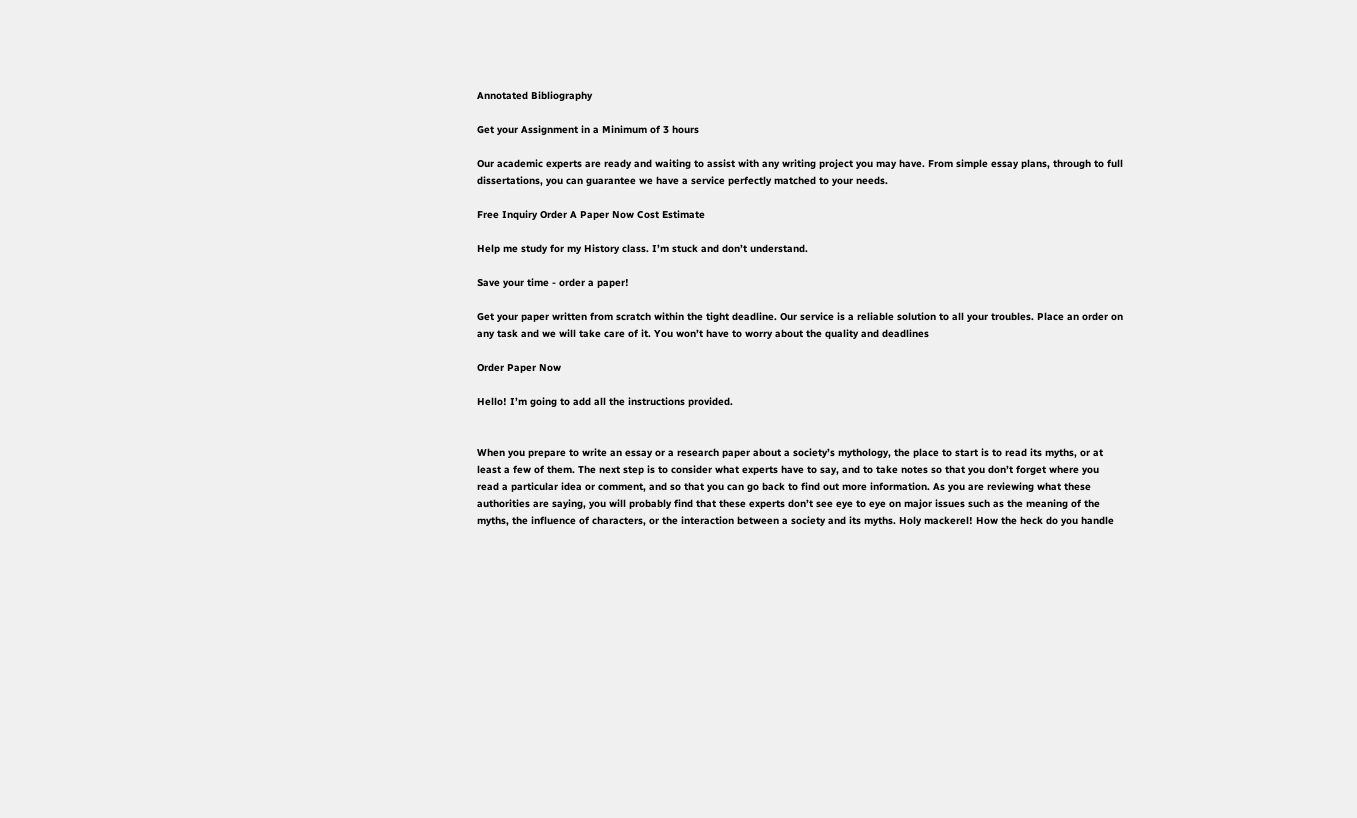Annotated Bibliography

Get your Assignment in a Minimum of 3 hours

Our academic experts are ready and waiting to assist with any writing project you may have. From simple essay plans, through to full dissertations, you can guarantee we have a service perfectly matched to your needs.

Free Inquiry Order A Paper Now Cost Estimate

Help me study for my History class. I’m stuck and don’t understand.

Save your time - order a paper!

Get your paper written from scratch within the tight deadline. Our service is a reliable solution to all your troubles. Place an order on any task and we will take care of it. You won’t have to worry about the quality and deadlines

Order Paper Now

Hello! I’m going to add all the instructions provided.


When you prepare to write an essay or a research paper about a society’s mythology, the place to start is to read its myths, or at least a few of them. The next step is to consider what experts have to say, and to take notes so that you don’t forget where you read a particular idea or comment, and so that you can go back to find out more information. As you are reviewing what these authorities are saying, you will probably find that these experts don’t see eye to eye on major issues such as the meaning of the myths, the influence of characters, or the interaction between a society and its myths. Holy mackerel! How the heck do you handle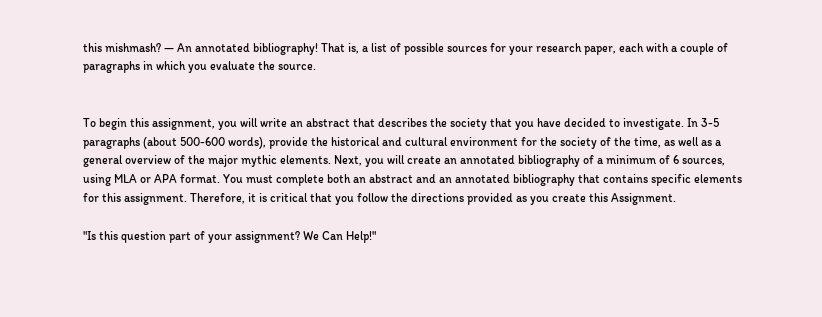this mishmash? — An annotated bibliography! That is, a list of possible sources for your research paper, each with a couple of paragraphs in which you evaluate the source.


To begin this assignment, you will write an abstract that describes the society that you have decided to investigate. In 3-5 paragraphs (about 500-600 words), provide the historical and cultural environment for the society of the time, as well as a general overview of the major mythic elements. Next, you will create an annotated bibliography of a minimum of 6 sources, using MLA or APA format. You must complete both an abstract and an annotated bibliography that contains specific elements for this assignment. Therefore, it is critical that you follow the directions provided as you create this Assignment.

"Is this question part of your assignment? We Can Help!"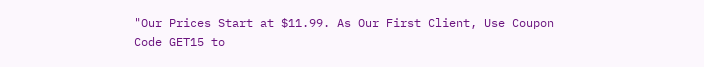"Our Prices Start at $11.99. As Our First Client, Use Coupon Code GET15 to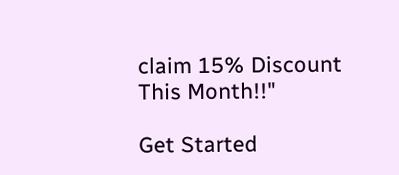claim 15% Discount This Month!!"

Get Started